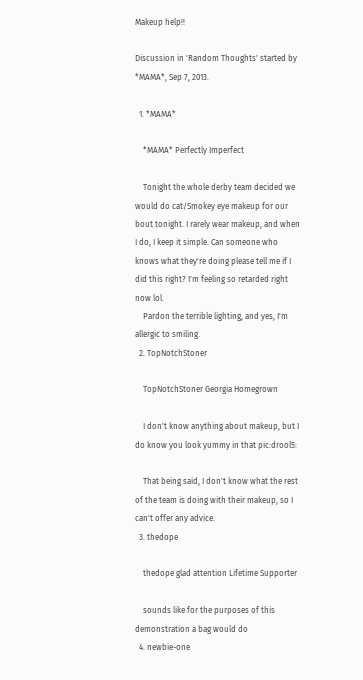Makeup help!!

Discussion in 'Random Thoughts' started by *MAMA*, Sep 7, 2013.

  1. *MAMA*

    *MAMA* Perfectly Imperfect

    Tonight the whole derby team decided we would do cat/Smokey eye makeup for our bout tonight. I rarely wear makeup, and when I do, I keep it simple. Can someone who knows what they're doing please tell me if I did this right? I'm feeling so retarded right now lol.
    Pardon the terrible lighting, and yes, I'm allergic to smiling.
  2. TopNotchStoner

    TopNotchStoner Georgia Homegrown

    I don't know anything about makeup, but I do know you look yummy in that pic:drool5:

    That being said, I don't know what the rest of the team is doing with their makeup, so I can't offer any advice.
  3. thedope

    thedope glad attention Lifetime Supporter

    sounds like for the purposes of this demonstration a bag would do
  4. newbie-one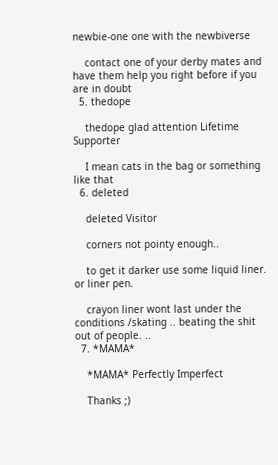newbie-one one with the newbiverse

    contact one of your derby mates and have them help you right before if you are in doubt
  5. thedope

    thedope glad attention Lifetime Supporter

    I mean cats in the bag or something like that
  6. deleted

    deleted Visitor

    corners not pointy enough..

    to get it darker use some liquid liner. or liner pen.

    crayon liner wont last under the conditions /skating .. beating the shit out of people. ..
  7. *MAMA*

    *MAMA* Perfectly Imperfect

    Thanks ;)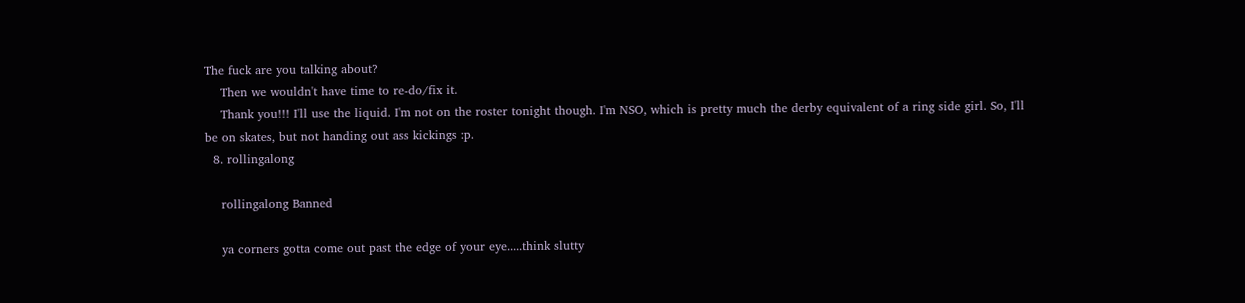The fuck are you talking about?
    Then we wouldn't have time to re-do/fix it.
    Thank you!!! I'll use the liquid. I'm not on the roster tonight though. I'm NSO, which is pretty much the derby equivalent of a ring side girl. So, I'll be on skates, but not handing out ass kickings :p.
  8. rollingalong

    rollingalong Banned

    ya corners gotta come out past the edge of your eye.....think slutty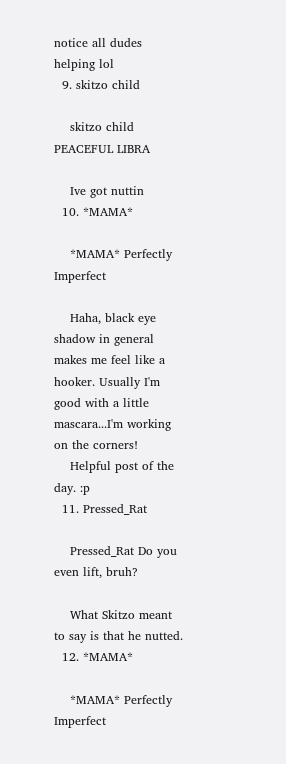notice all dudes helping lol
  9. skitzo child

    skitzo child PEACEFUL LIBRA

    Ive got nuttin
  10. *MAMA*

    *MAMA* Perfectly Imperfect

    Haha, black eye shadow in general makes me feel like a hooker. Usually I'm good with a little mascara...I'm working on the corners!
    Helpful post of the day. :p
  11. Pressed_Rat

    Pressed_Rat Do you even lift, bruh?

    What Skitzo meant to say is that he nutted.
  12. *MAMA*

    *MAMA* Perfectly Imperfect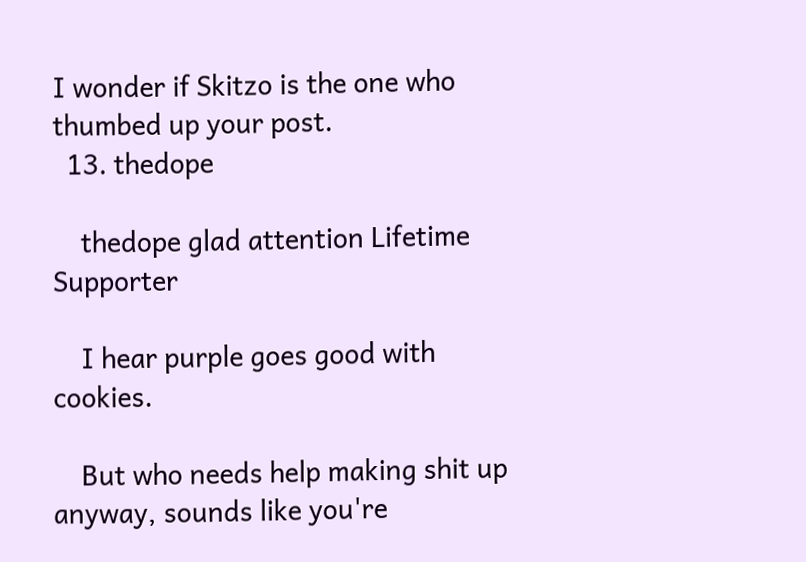I wonder if Skitzo is the one who thumbed up your post.
  13. thedope

    thedope glad attention Lifetime Supporter

    I hear purple goes good with cookies.

    But who needs help making shit up anyway, sounds like you're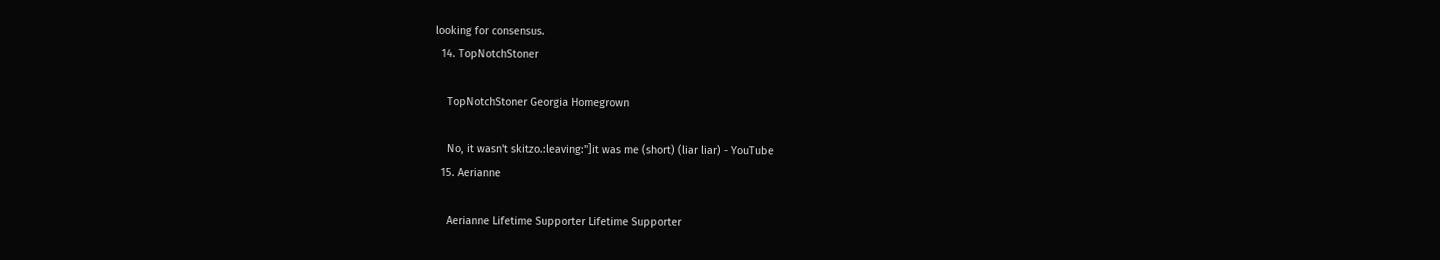looking for consensus.
  14. TopNotchStoner

    TopNotchStoner Georgia Homegrown

    No, it wasn't skitzo.:leaving:"]it was me (short) (liar liar) - YouTube
  15. Aerianne

    Aerianne Lifetime Supporter Lifetime Supporter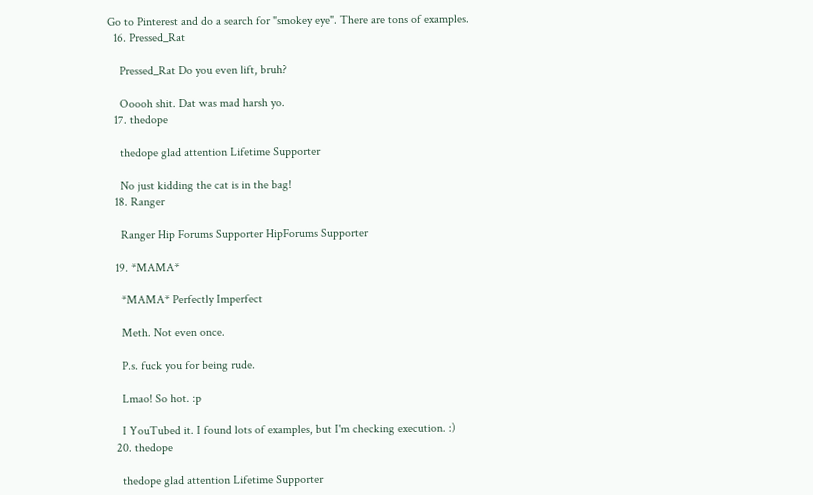Go to Pinterest and do a search for "smokey eye". There are tons of examples.
  16. Pressed_Rat

    Pressed_Rat Do you even lift, bruh?

    Ooooh shit. Dat was mad harsh yo.
  17. thedope

    thedope glad attention Lifetime Supporter

    No just kidding the cat is in the bag!
  18. Ranger

    Ranger Hip Forums Supporter HipForums Supporter

  19. *MAMA*

    *MAMA* Perfectly Imperfect

    Meth. Not even once.

    P.s. fuck you for being rude.

    Lmao! So hot. :p

    I YouTubed it. I found lots of examples, but I'm checking execution. :)
  20. thedope

    thedope glad attention Lifetime Supporter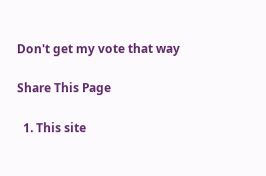Don't get my vote that way

Share This Page

  1. This site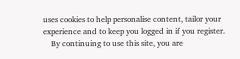uses cookies to help personalise content, tailor your experience and to keep you logged in if you register.
    By continuing to use this site, you are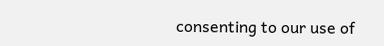consenting to our use of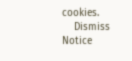cookies.
    Dismiss Notice